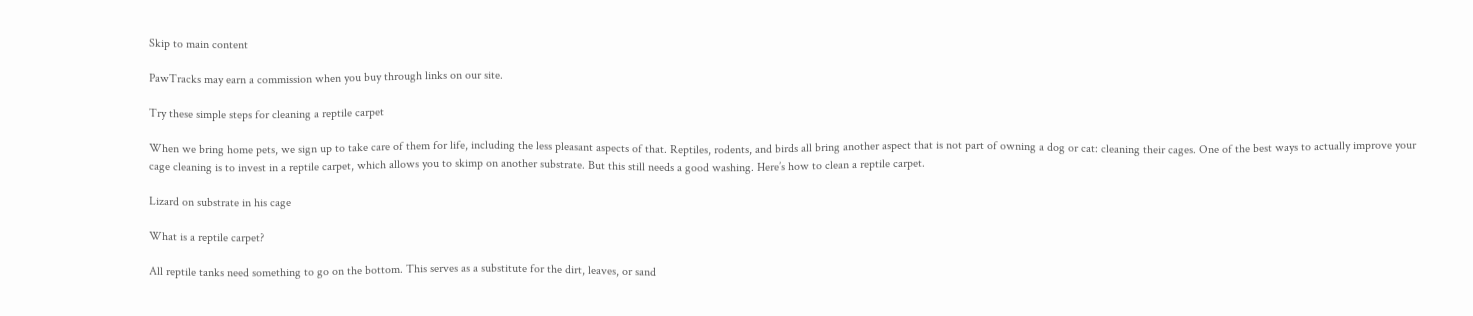Skip to main content

PawTracks may earn a commission when you buy through links on our site.

Try these simple steps for cleaning a reptile carpet

When we bring home pets, we sign up to take care of them for life, including the less pleasant aspects of that. Reptiles, rodents, and birds all bring another aspect that is not part of owning a dog or cat: cleaning their cages. One of the best ways to actually improve your cage cleaning is to invest in a reptile carpet, which allows you to skimp on another substrate. But this still needs a good washing. Here’s how to clean a reptile carpet.

Lizard on substrate in his cage

What is a reptile carpet?

All reptile tanks need something to go on the bottom. This serves as a substitute for the dirt, leaves, or sand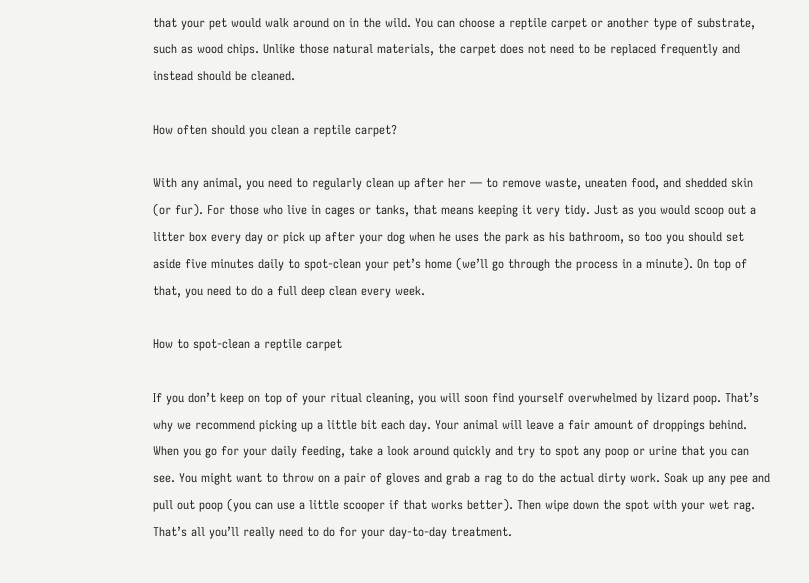that your pet would walk around on in the wild. You can choose a reptile carpet or another type of substrate, such as wood chips. Unlike those natural materials, the carpet does not need to be replaced frequently and instead should be cleaned.

How often should you clean a reptile carpet?

With any animal, you need to regularly clean up after her — to remove waste, uneaten food, and shedded skin (or fur). For those who live in cages or tanks, that means keeping it very tidy. Just as you would scoop out a litter box every day or pick up after your dog when he uses the park as his bathroom, so too you should set aside five minutes daily to spot-clean your pet’s home (we’ll go through the process in a minute). On top of that, you need to do a full deep clean every week.

How to spot-clean a reptile carpet

If you don’t keep on top of your ritual cleaning, you will soon find yourself overwhelmed by lizard poop. That’s why we recommend picking up a little bit each day. Your animal will leave a fair amount of droppings behind. When you go for your daily feeding, take a look around quickly and try to spot any poop or urine that you can see. You might want to throw on a pair of gloves and grab a rag to do the actual dirty work. Soak up any pee and pull out poop (you can use a little scooper if that works better). Then wipe down the spot with your wet rag. That’s all you’ll really need to do for your day-to-day treatment.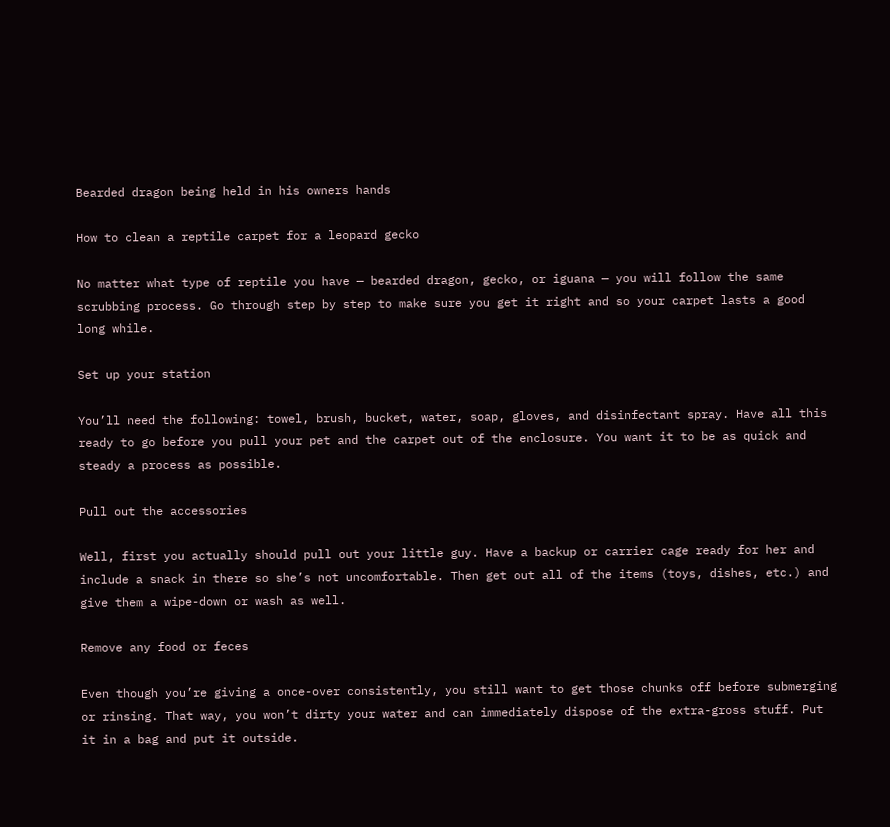Bearded dragon being held in his owners hands

How to clean a reptile carpet for a leopard gecko

No matter what type of reptile you have — bearded dragon, gecko, or iguana — you will follow the same scrubbing process. Go through step by step to make sure you get it right and so your carpet lasts a good long while.

Set up your station

You’ll need the following: towel, brush, bucket, water, soap, gloves, and disinfectant spray. Have all this ready to go before you pull your pet and the carpet out of the enclosure. You want it to be as quick and steady a process as possible.

Pull out the accessories

Well, first you actually should pull out your little guy. Have a backup or carrier cage ready for her and include a snack in there so she’s not uncomfortable. Then get out all of the items (toys, dishes, etc.) and give them a wipe-down or wash as well.

Remove any food or feces

Even though you’re giving a once-over consistently, you still want to get those chunks off before submerging or rinsing. That way, you won’t dirty your water and can immediately dispose of the extra-gross stuff. Put it in a bag and put it outside.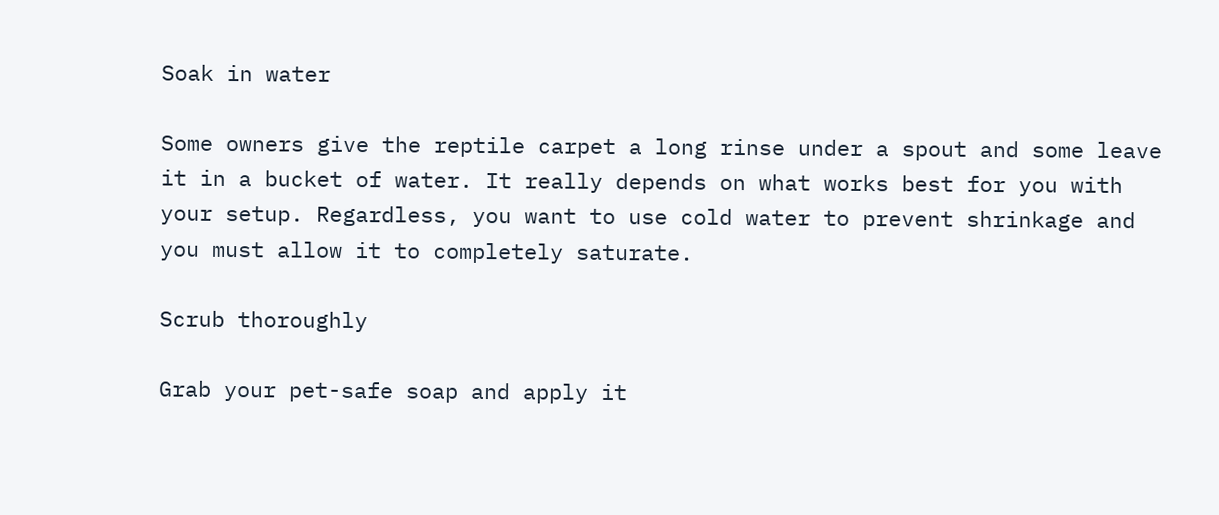Soak in water

Some owners give the reptile carpet a long rinse under a spout and some leave it in a bucket of water. It really depends on what works best for you with your setup. Regardless, you want to use cold water to prevent shrinkage and you must allow it to completely saturate.

Scrub thoroughly

Grab your pet-safe soap and apply it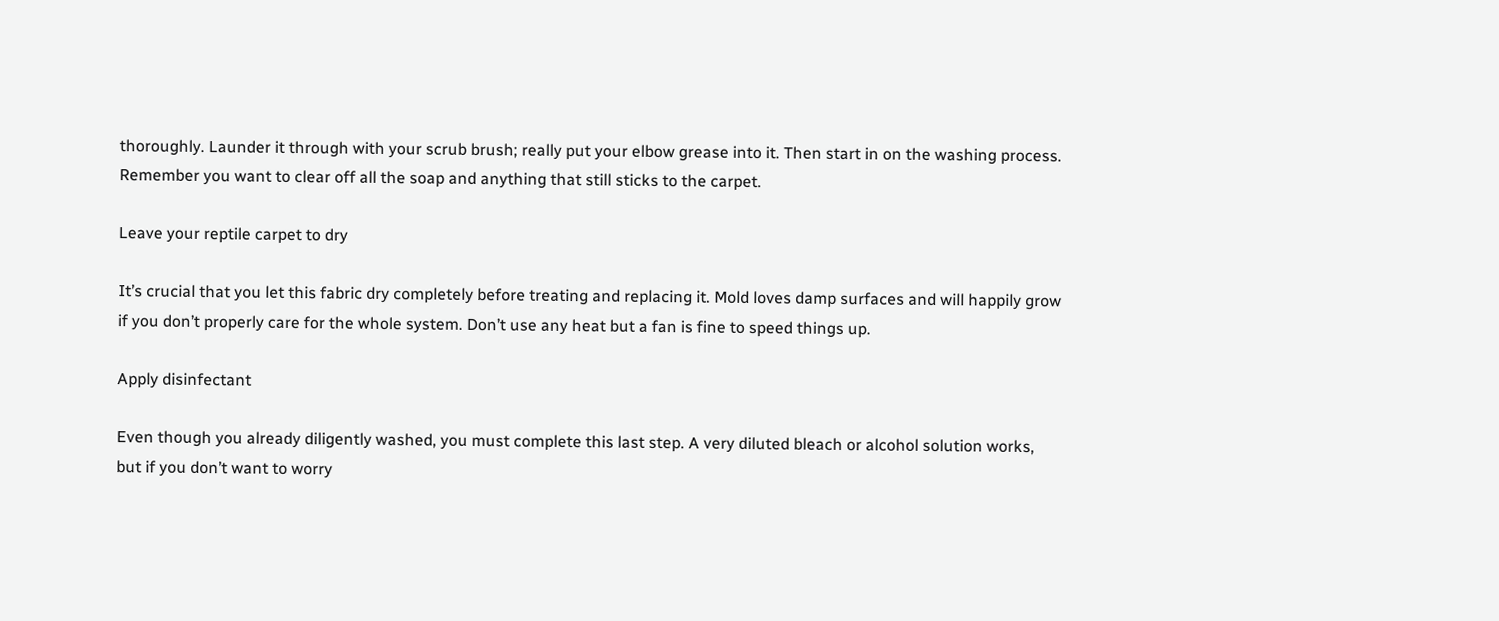thoroughly. Launder it through with your scrub brush; really put your elbow grease into it. Then start in on the washing process. Remember you want to clear off all the soap and anything that still sticks to the carpet.

Leave your reptile carpet to dry

It’s crucial that you let this fabric dry completely before treating and replacing it. Mold loves damp surfaces and will happily grow if you don’t properly care for the whole system. Don’t use any heat but a fan is fine to speed things up.

Apply disinfectant

Even though you already diligently washed, you must complete this last step. A very diluted bleach or alcohol solution works, but if you don’t want to worry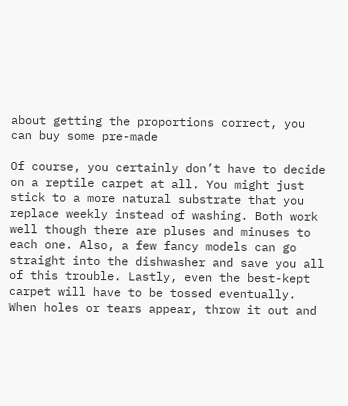about getting the proportions correct, you can buy some pre-made

Of course, you certainly don’t have to decide on a reptile carpet at all. You might just stick to a more natural substrate that you replace weekly instead of washing. Both work well though there are pluses and minuses to each one. Also, a few fancy models can go straight into the dishwasher and save you all of this trouble. Lastly, even the best-kept carpet will have to be tossed eventually. When holes or tears appear, throw it out and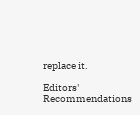replace it.

Editors' Recommendations